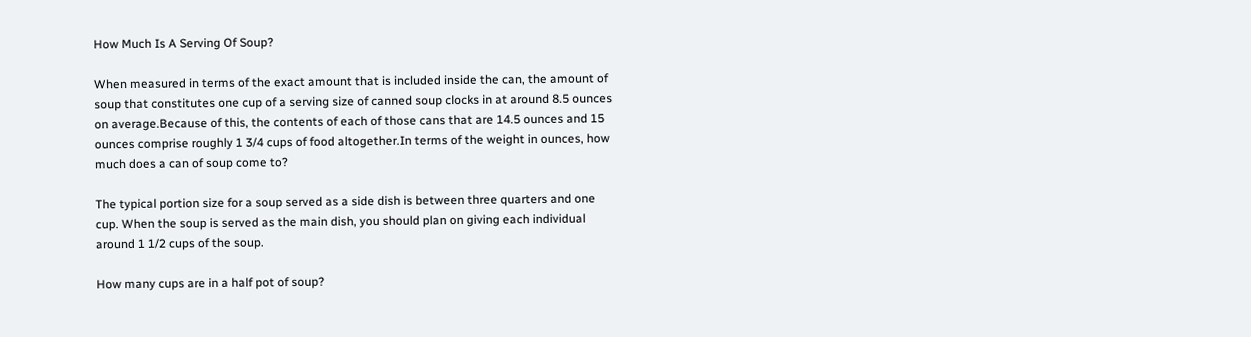How Much Is A Serving Of Soup?

When measured in terms of the exact amount that is included inside the can, the amount of soup that constitutes one cup of a serving size of canned soup clocks in at around 8.5 ounces on average.Because of this, the contents of each of those cans that are 14.5 ounces and 15 ounces comprise roughly 1 3/4 cups of food altogether.In terms of the weight in ounces, how much does a can of soup come to?

The typical portion size for a soup served as a side dish is between three quarters and one cup. When the soup is served as the main dish, you should plan on giving each individual around 1 1/2 cups of the soup.

How many cups are in a half pot of soup?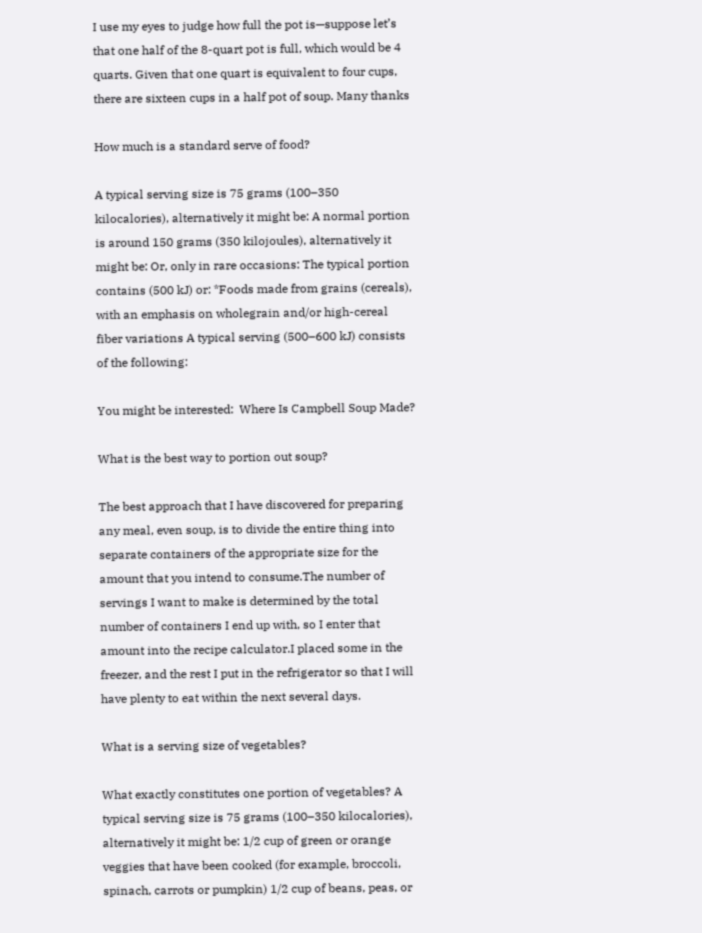I use my eyes to judge how full the pot is—suppose let’s that one half of the 8-quart pot is full, which would be 4 quarts. Given that one quart is equivalent to four cups, there are sixteen cups in a half pot of soup. Many thanks

How much is a standard serve of food?

A typical serving size is 75 grams (100–350 kilocalories), alternatively it might be: A normal portion is around 150 grams (350 kilojoules), alternatively it might be: Or, only in rare occasions: The typical portion contains (500 kJ) or: *Foods made from grains (cereals), with an emphasis on wholegrain and/or high-cereal fiber variations A typical serving (500–600 kJ) consists of the following:

You might be interested:  Where Is Campbell Soup Made?

What is the best way to portion out soup?

The best approach that I have discovered for preparing any meal, even soup, is to divide the entire thing into separate containers of the appropriate size for the amount that you intend to consume.The number of servings I want to make is determined by the total number of containers I end up with, so I enter that amount into the recipe calculator.I placed some in the freezer, and the rest I put in the refrigerator so that I will have plenty to eat within the next several days.

What is a serving size of vegetables?

What exactly constitutes one portion of vegetables? A typical serving size is 75 grams (100–350 kilocalories), alternatively it might be: 1/2 cup of green or orange veggies that have been cooked (for example, broccoli, spinach, carrots or pumpkin) 1/2 cup of beans, peas, or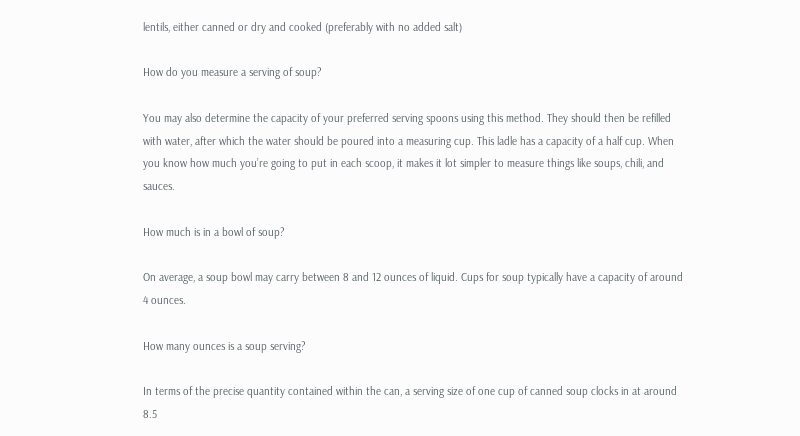lentils, either canned or dry and cooked (preferably with no added salt)

How do you measure a serving of soup?

You may also determine the capacity of your preferred serving spoons using this method. They should then be refilled with water, after which the water should be poured into a measuring cup. This ladle has a capacity of a half cup. When you know how much you’re going to put in each scoop, it makes it lot simpler to measure things like soups, chili, and sauces.

How much is in a bowl of soup?

On average, a soup bowl may carry between 8 and 12 ounces of liquid. Cups for soup typically have a capacity of around 4 ounces.

How many ounces is a soup serving?

In terms of the precise quantity contained within the can, a serving size of one cup of canned soup clocks in at around 8.5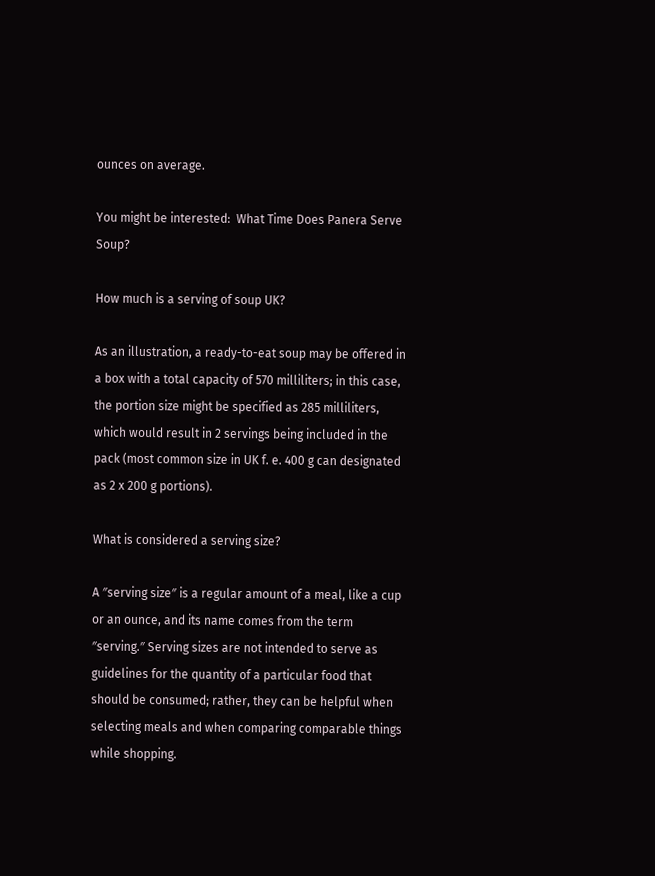ounces on average.

You might be interested:  What Time Does Panera Serve Soup?

How much is a serving of soup UK?

As an illustration, a ready-to-eat soup may be offered in a box with a total capacity of 570 milliliters; in this case, the portion size might be specified as 285 milliliters, which would result in 2 servings being included in the pack (most common size in UK f. e. 400 g can designated as 2 x 200 g portions).

What is considered a serving size?

A ″serving size″ is a regular amount of a meal, like a cup or an ounce, and its name comes from the term ″serving.″ Serving sizes are not intended to serve as guidelines for the quantity of a particular food that should be consumed; rather, they can be helpful when selecting meals and when comparing comparable things while shopping.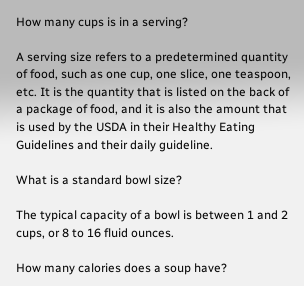How many cups is in a serving?

A serving size refers to a predetermined quantity of food, such as one cup, one slice, one teaspoon, etc. It is the quantity that is listed on the back of a package of food, and it is also the amount that is used by the USDA in their Healthy Eating Guidelines and their daily guideline.

What is a standard bowl size?

The typical capacity of a bowl is between 1 and 2 cups, or 8 to 16 fluid ounces.

How many calories does a soup have?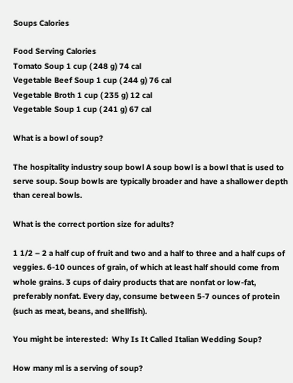Soups Calories

Food Serving Calories
Tomato Soup 1 cup ( 248 g) 74 cal
Vegetable Beef Soup 1 cup ( 244 g) 76 cal
Vegetable Broth 1 cup ( 235 g) 12 cal
Vegetable Soup 1 cup ( 241 g) 67 cal

What is a bowl of soup?

The hospitality industry soup bowl A soup bowl is a bowl that is used to serve soup. Soup bowls are typically broader and have a shallower depth than cereal bowls.

What is the correct portion size for adults?

1 1/2 – 2 a half cup of fruit and two and a half to three and a half cups of veggies. 6-10 ounces of grain, of which at least half should come from whole grains. 3 cups of dairy products that are nonfat or low-fat, preferably nonfat. Every day, consume between 5-7 ounces of protein (such as meat, beans, and shellfish).

You might be interested:  Why Is It Called Italian Wedding Soup?

How many ml is a serving of soup?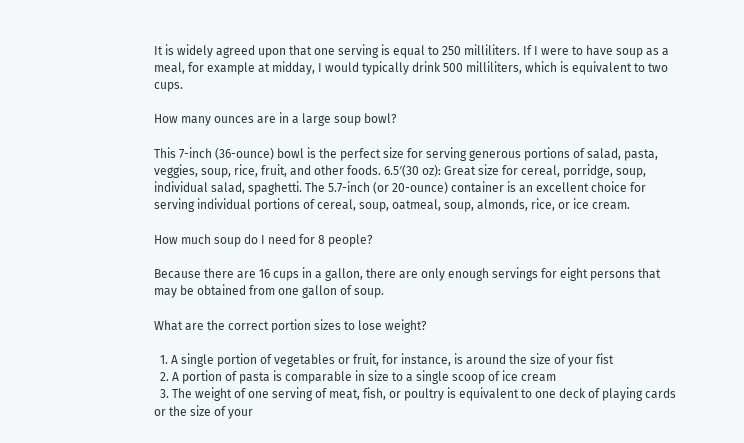It is widely agreed upon that one serving is equal to 250 milliliters. If I were to have soup as a meal, for example at midday, I would typically drink 500 milliliters, which is equivalent to two cups.

How many ounces are in a large soup bowl?

This 7-inch (36-ounce) bowl is the perfect size for serving generous portions of salad, pasta, veggies, soup, rice, fruit, and other foods. 6.5′(30 oz): Great size for cereal, porridge, soup, individual salad, spaghetti. The 5.7-inch (or 20-ounce) container is an excellent choice for serving individual portions of cereal, soup, oatmeal, soup, almonds, rice, or ice cream.

How much soup do I need for 8 people?

Because there are 16 cups in a gallon, there are only enough servings for eight persons that may be obtained from one gallon of soup.

What are the correct portion sizes to lose weight?

  1. A single portion of vegetables or fruit, for instance, is around the size of your fist
  2. A portion of pasta is comparable in size to a single scoop of ice cream
  3. The weight of one serving of meat, fish, or poultry is equivalent to one deck of playing cards or the size of your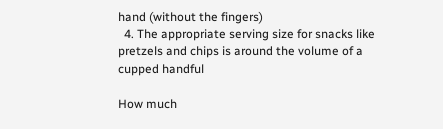hand (without the fingers)
  4. The appropriate serving size for snacks like pretzels and chips is around the volume of a cupped handful

How much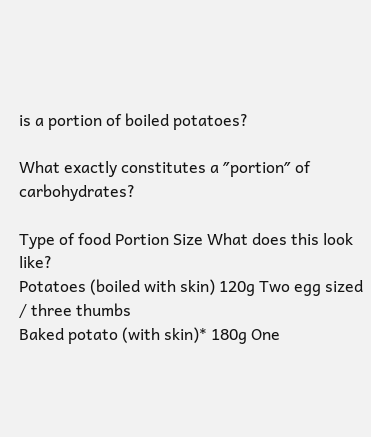is a portion of boiled potatoes?

What exactly constitutes a ″portion″ of carbohydrates?

Type of food Portion Size What does this look like?
Potatoes (boiled with skin) 120g Two egg sized / three thumbs
Baked potato (with skin)* 180g One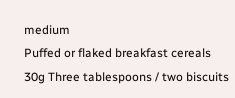medium
Puffed or flaked breakfast cereals 30g Three tablespoons / two biscuits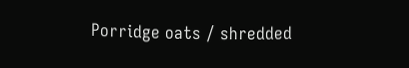Porridge oats / shredded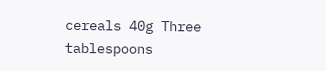cereals 40g Three tablespoons